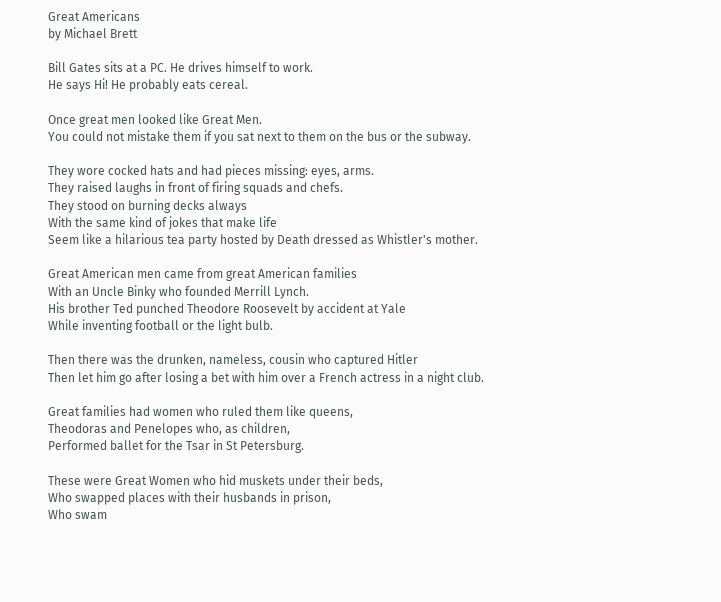Great Americans
by Michael Brett

Bill Gates sits at a PC. He drives himself to work.
He says Hi! He probably eats cereal.

Once great men looked like Great Men.
You could not mistake them if you sat next to them on the bus or the subway.

They wore cocked hats and had pieces missing: eyes, arms.
They raised laughs in front of firing squads and chefs.
They stood on burning decks always
With the same kind of jokes that make life
Seem like a hilarious tea party hosted by Death dressed as Whistler's mother.

Great American men came from great American families
With an Uncle Binky who founded Merrill Lynch.
His brother Ted punched Theodore Roosevelt by accident at Yale
While inventing football or the light bulb.

Then there was the drunken, nameless, cousin who captured Hitler
Then let him go after losing a bet with him over a French actress in a night club.

Great families had women who ruled them like queens,
Theodoras and Penelopes who, as children,
Performed ballet for the Tsar in St Petersburg.

These were Great Women who hid muskets under their beds,
Who swapped places with their husbands in prison,
Who swam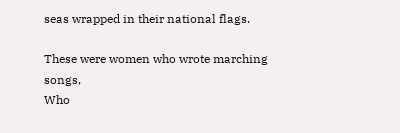seas wrapped in their national flags.

These were women who wrote marching songs,
Who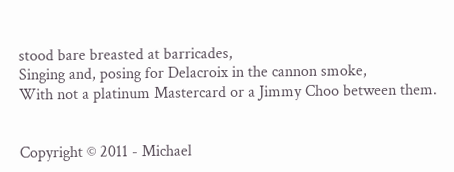stood bare breasted at barricades,
Singing and, posing for Delacroix in the cannon smoke,
With not a platinum Mastercard or a Jimmy Choo between them.


Copyright © 2011 - Michael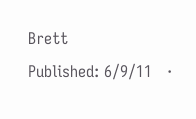Brett
Published: 6/9/11   ·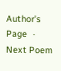Author's Page   ·  Next Poem